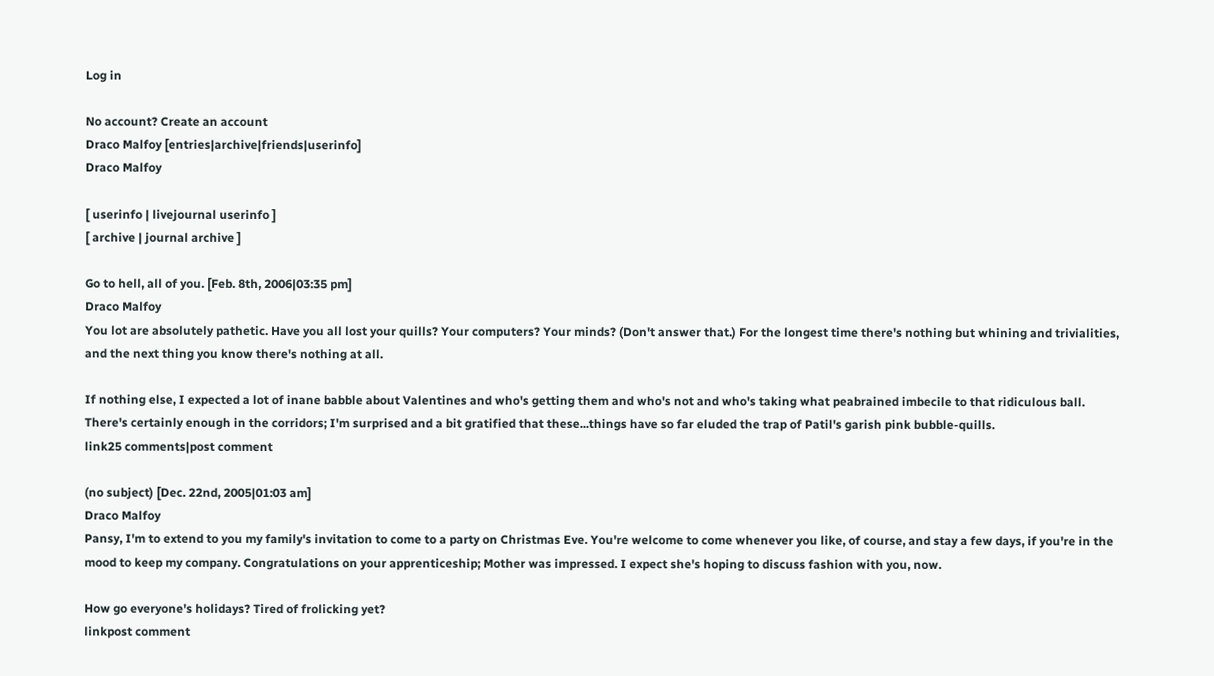Log in

No account? Create an account
Draco Malfoy [entries|archive|friends|userinfo]
Draco Malfoy

[ userinfo | livejournal userinfo ]
[ archive | journal archive ]

Go to hell, all of you. [Feb. 8th, 2006|03:35 pm]
Draco Malfoy
You lot are absolutely pathetic. Have you all lost your quills? Your computers? Your minds? (Don't answer that.) For the longest time there's nothing but whining and trivialities, and the next thing you know there's nothing at all.

If nothing else, I expected a lot of inane babble about Valentines and who's getting them and who's not and who's taking what peabrained imbecile to that ridiculous ball. There's certainly enough in the corridors; I'm surprised and a bit gratified that these...things have so far eluded the trap of Patil's garish pink bubble-quills.
link25 comments|post comment

(no subject) [Dec. 22nd, 2005|01:03 am]
Draco Malfoy
Pansy, I'm to extend to you my family's invitation to come to a party on Christmas Eve. You're welcome to come whenever you like, of course, and stay a few days, if you're in the mood to keep my company. Congratulations on your apprenticeship; Mother was impressed. I expect she's hoping to discuss fashion with you, now.

How go everyone's holidays? Tired of frolicking yet?
linkpost comment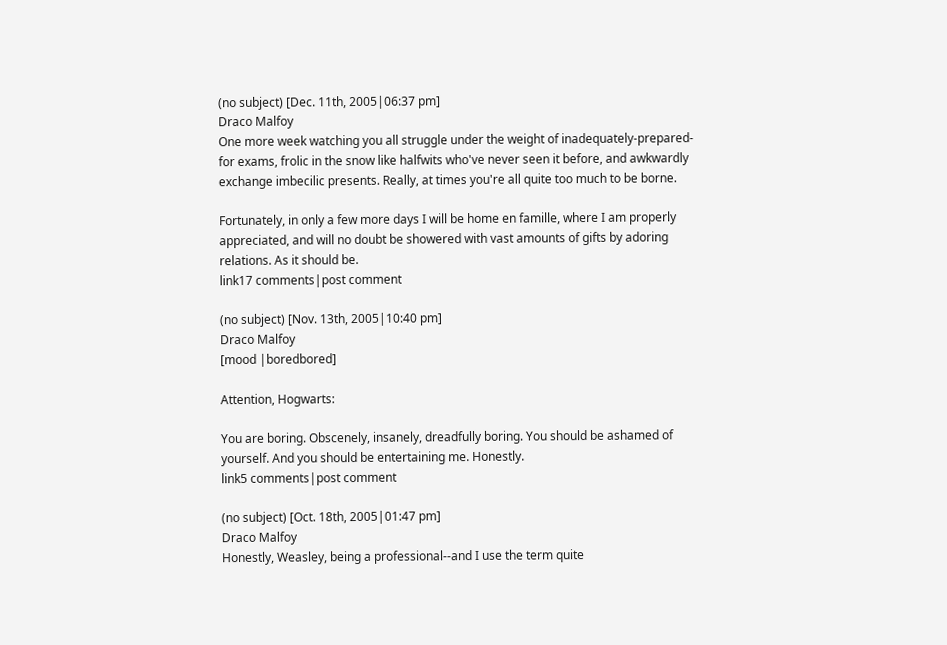(no subject) [Dec. 11th, 2005|06:37 pm]
Draco Malfoy
One more week watching you all struggle under the weight of inadequately-prepared-for exams, frolic in the snow like halfwits who've never seen it before, and awkwardly exchange imbecilic presents. Really, at times you're all quite too much to be borne.

Fortunately, in only a few more days I will be home en famille, where I am properly appreciated, and will no doubt be showered with vast amounts of gifts by adoring relations. As it should be.
link17 comments|post comment

(no subject) [Nov. 13th, 2005|10:40 pm]
Draco Malfoy
[mood |boredbored]

Attention, Hogwarts:

You are boring. Obscenely, insanely, dreadfully boring. You should be ashamed of yourself. And you should be entertaining me. Honestly.
link5 comments|post comment

(no subject) [Oct. 18th, 2005|01:47 pm]
Draco Malfoy
Honestly, Weasley, being a professional--and I use the term quite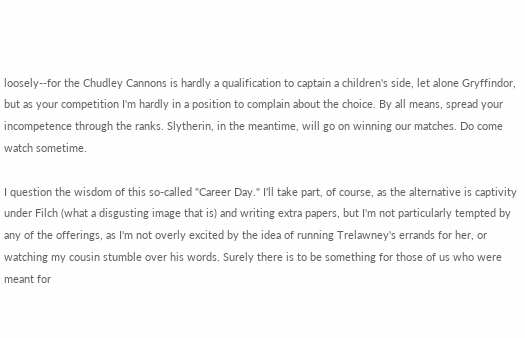loosely--for the Chudley Cannons is hardly a qualification to captain a children's side, let alone Gryffindor, but as your competition I'm hardly in a position to complain about the choice. By all means, spread your incompetence through the ranks. Slytherin, in the meantime, will go on winning our matches. Do come watch sometime.

I question the wisdom of this so-called "Career Day." I'll take part, of course, as the alternative is captivity under Filch (what a disgusting image that is) and writing extra papers, but I'm not particularly tempted by any of the offerings, as I'm not overly excited by the idea of running Trelawney's errands for her, or watching my cousin stumble over his words. Surely there is to be something for those of us who were meant for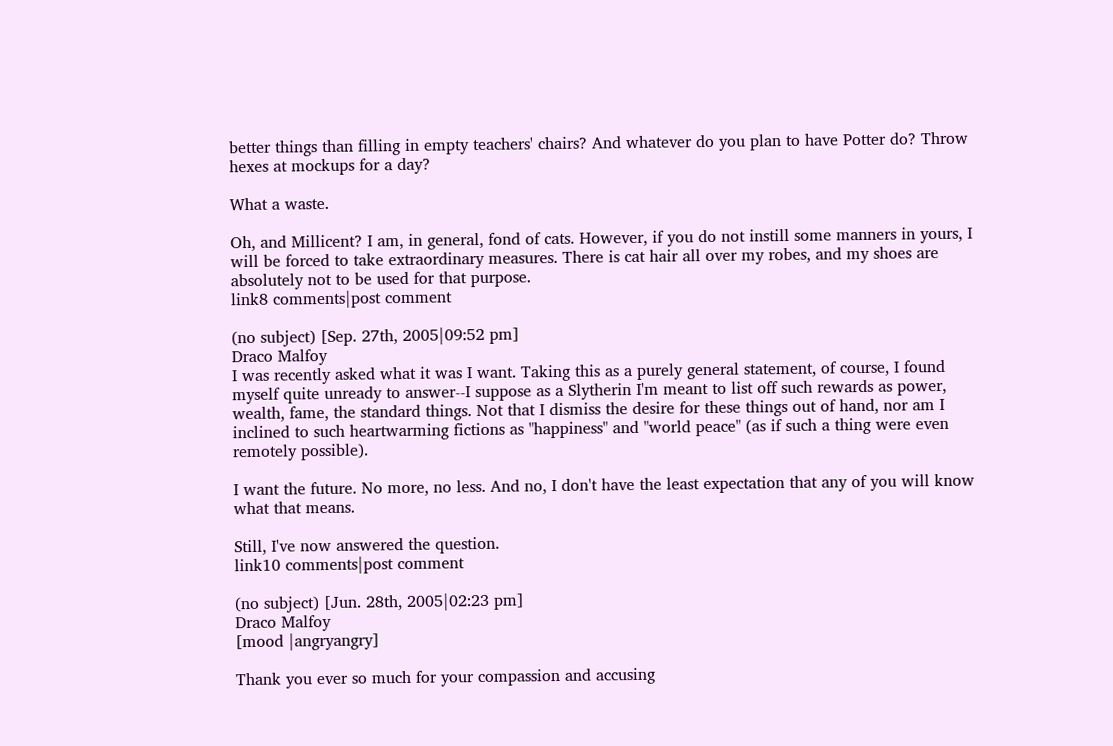better things than filling in empty teachers' chairs? And whatever do you plan to have Potter do? Throw hexes at mockups for a day?

What a waste.

Oh, and Millicent? I am, in general, fond of cats. However, if you do not instill some manners in yours, I will be forced to take extraordinary measures. There is cat hair all over my robes, and my shoes are absolutely not to be used for that purpose.
link8 comments|post comment

(no subject) [Sep. 27th, 2005|09:52 pm]
Draco Malfoy
I was recently asked what it was I want. Taking this as a purely general statement, of course, I found myself quite unready to answer--I suppose as a Slytherin I'm meant to list off such rewards as power, wealth, fame, the standard things. Not that I dismiss the desire for these things out of hand, nor am I inclined to such heartwarming fictions as "happiness" and "world peace" (as if such a thing were even remotely possible).

I want the future. No more, no less. And no, I don't have the least expectation that any of you will know what that means.

Still, I've now answered the question.
link10 comments|post comment

(no subject) [Jun. 28th, 2005|02:23 pm]
Draco Malfoy
[mood |angryangry]

Thank you ever so much for your compassion and accusing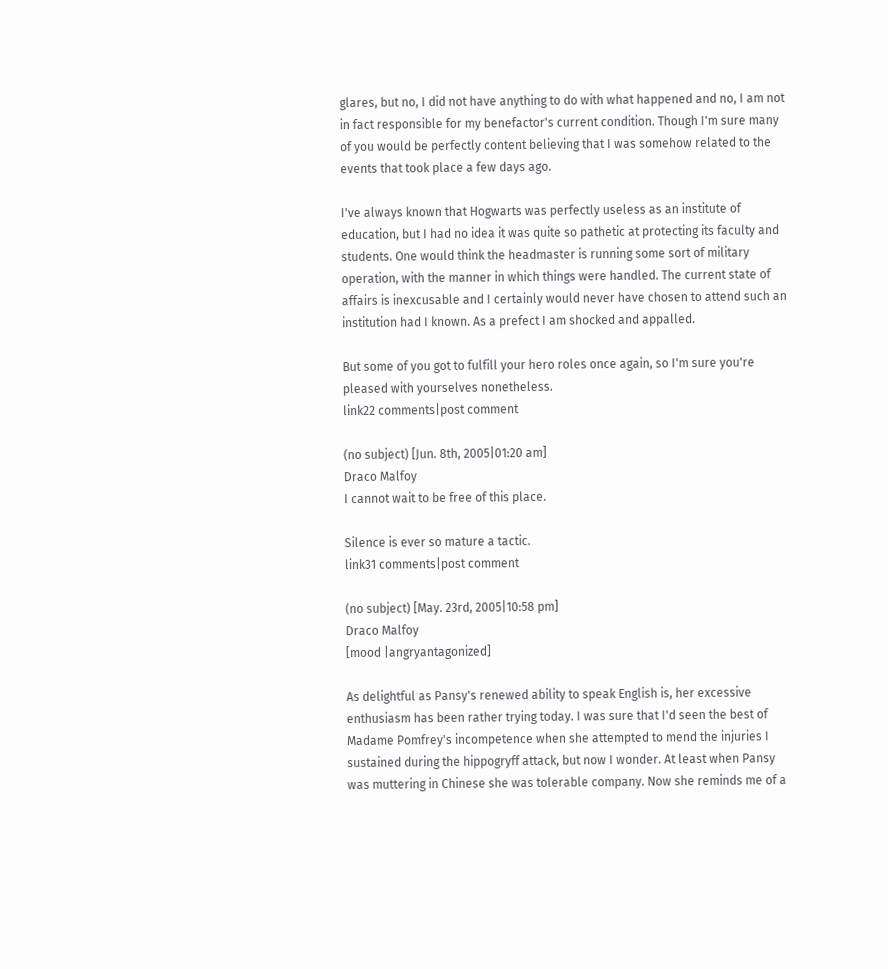glares, but no, I did not have anything to do with what happened and no, I am not in fact responsible for my benefactor's current condition. Though I'm sure many of you would be perfectly content believing that I was somehow related to the events that took place a few days ago.

I've always known that Hogwarts was perfectly useless as an institute of education, but I had no idea it was quite so pathetic at protecting its faculty and students. One would think the headmaster is running some sort of military operation, with the manner in which things were handled. The current state of affairs is inexcusable and I certainly would never have chosen to attend such an institution had I known. As a prefect I am shocked and appalled.

But some of you got to fulfill your hero roles once again, so I'm sure you're pleased with yourselves nonetheless.
link22 comments|post comment

(no subject) [Jun. 8th, 2005|01:20 am]
Draco Malfoy
I cannot wait to be free of this place.

Silence is ever so mature a tactic.
link31 comments|post comment

(no subject) [May. 23rd, 2005|10:58 pm]
Draco Malfoy
[mood |angryantagonized]

As delightful as Pansy's renewed ability to speak English is, her excessive enthusiasm has been rather trying today. I was sure that I'd seen the best of Madame Pomfrey's incompetence when she attempted to mend the injuries I sustained during the hippogryff attack, but now I wonder. At least when Pansy was muttering in Chinese she was tolerable company. Now she reminds me of a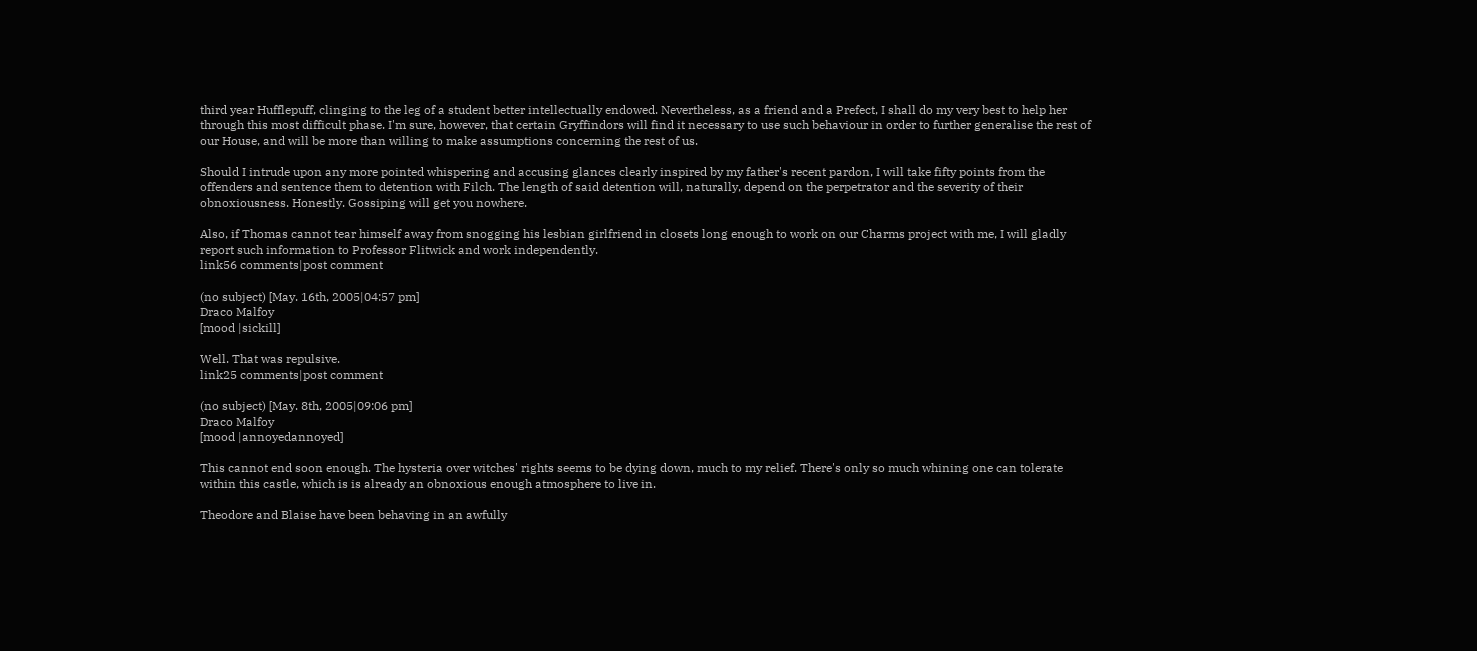third year Hufflepuff, clinging to the leg of a student better intellectually endowed. Nevertheless, as a friend and a Prefect, I shall do my very best to help her through this most difficult phase. I'm sure, however, that certain Gryffindors will find it necessary to use such behaviour in order to further generalise the rest of our House, and will be more than willing to make assumptions concerning the rest of us.

Should I intrude upon any more pointed whispering and accusing glances clearly inspired by my father's recent pardon, I will take fifty points from the offenders and sentence them to detention with Filch. The length of said detention will, naturally, depend on the perpetrator and the severity of their obnoxiousness. Honestly. Gossiping will get you nowhere.

Also, if Thomas cannot tear himself away from snogging his lesbian girlfriend in closets long enough to work on our Charms project with me, I will gladly report such information to Professor Flitwick and work independently.
link56 comments|post comment

(no subject) [May. 16th, 2005|04:57 pm]
Draco Malfoy
[mood |sickill]

Well. That was repulsive.
link25 comments|post comment

(no subject) [May. 8th, 2005|09:06 pm]
Draco Malfoy
[mood |annoyedannoyed]

This cannot end soon enough. The hysteria over witches' rights seems to be dying down, much to my relief. There's only so much whining one can tolerate within this castle, which is is already an obnoxious enough atmosphere to live in.

Theodore and Blaise have been behaving in an awfully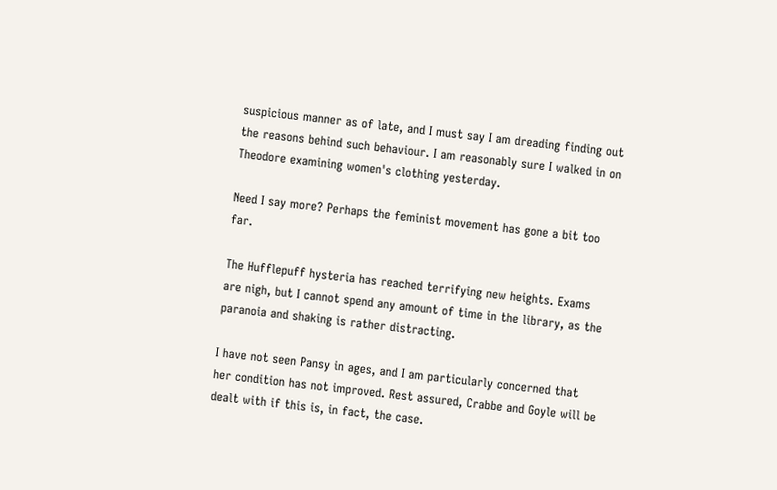suspicious manner as of late, and I must say I am dreading finding out the reasons behind such behaviour. I am reasonably sure I walked in on Theodore examining women's clothing yesterday.

Need I say more? Perhaps the feminist movement has gone a bit too far.

The Hufflepuff hysteria has reached terrifying new heights. Exams are nigh, but I cannot spend any amount of time in the library, as the paranoia and shaking is rather distracting.

I have not seen Pansy in ages, and I am particularly concerned that her condition has not improved. Rest assured, Crabbe and Goyle will be dealt with if this is, in fact, the case.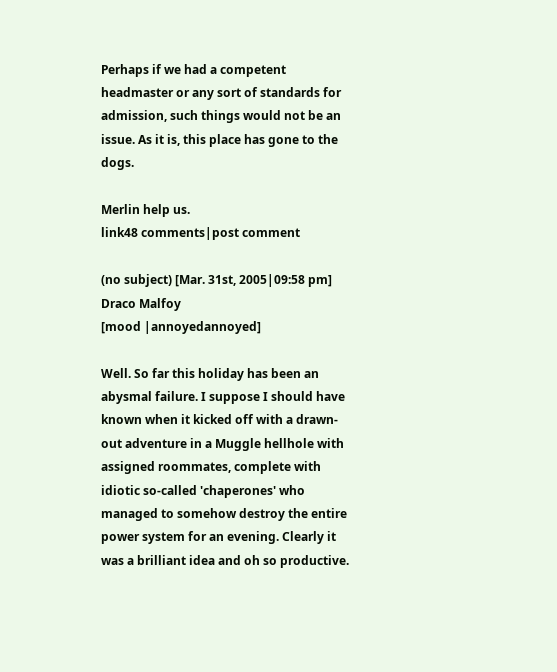Perhaps if we had a competent headmaster or any sort of standards for admission, such things would not be an issue. As it is, this place has gone to the dogs.

Merlin help us.
link48 comments|post comment

(no subject) [Mar. 31st, 2005|09:58 pm]
Draco Malfoy
[mood |annoyedannoyed]

Well. So far this holiday has been an abysmal failure. I suppose I should have known when it kicked off with a drawn-out adventure in a Muggle hellhole with assigned roommates, complete with idiotic so-called 'chaperones' who managed to somehow destroy the entire power system for an evening. Clearly it was a brilliant idea and oh so productive.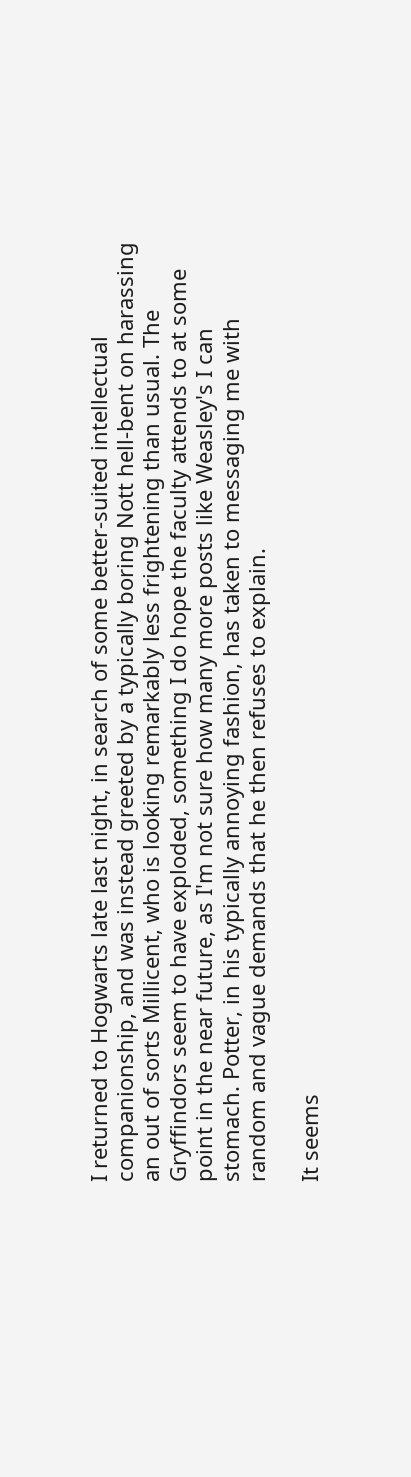I returned to Hogwarts late last night, in search of some better-suited intellectual companionship, and was instead greeted by a typically boring Nott hell-bent on harassing an out of sorts Millicent, who is looking remarkably less frightening than usual. The Gryffindors seem to have exploded, something I do hope the faculty attends to at some point in the near future, as I'm not sure how many more posts like Weasley's I can stomach. Potter, in his typically annoying fashion, has taken to messaging me with random and vague demands that he then refuses to explain.

It seems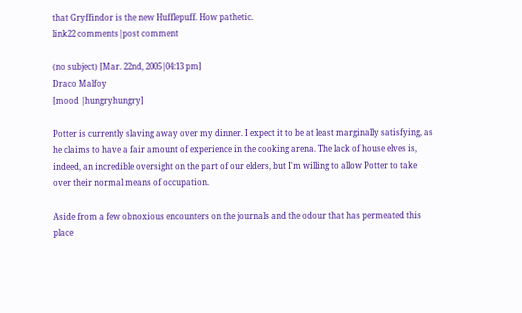that Gryffindor is the new Hufflepuff. How pathetic.
link22 comments|post comment

(no subject) [Mar. 22nd, 2005|04:13 pm]
Draco Malfoy
[mood |hungryhungry]

Potter is currently slaving away over my dinner. I expect it to be at least marginally satisfying, as he claims to have a fair amount of experience in the cooking arena. The lack of house elves is, indeed, an incredible oversight on the part of our elders, but I'm willing to allow Potter to take over their normal means of occupation.

Aside from a few obnoxious encounters on the journals and the odour that has permeated this place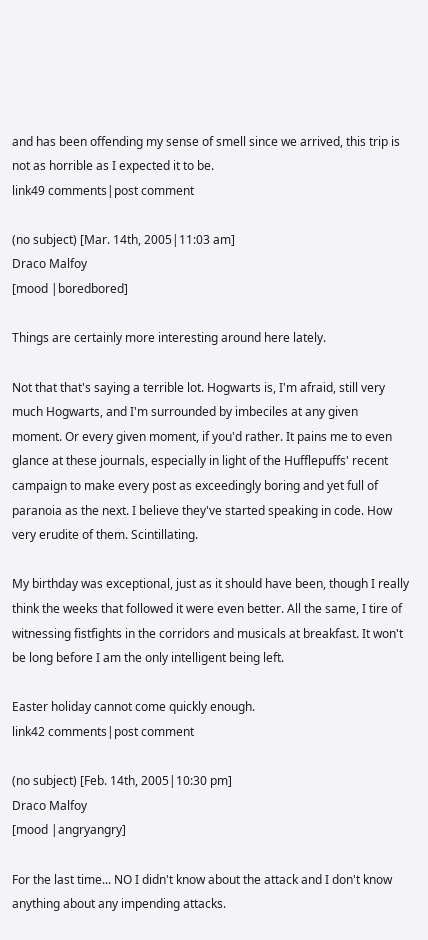and has been offending my sense of smell since we arrived, this trip is not as horrible as I expected it to be.
link49 comments|post comment

(no subject) [Mar. 14th, 2005|11:03 am]
Draco Malfoy
[mood |boredbored]

Things are certainly more interesting around here lately.

Not that that's saying a terrible lot. Hogwarts is, I'm afraid, still very much Hogwarts, and I'm surrounded by imbeciles at any given moment. Or every given moment, if you'd rather. It pains me to even glance at these journals, especially in light of the Hufflepuffs' recent campaign to make every post as exceedingly boring and yet full of paranoia as the next. I believe they've started speaking in code. How very erudite of them. Scintillating.

My birthday was exceptional, just as it should have been, though I really think the weeks that followed it were even better. All the same, I tire of witnessing fistfights in the corridors and musicals at breakfast. It won't be long before I am the only intelligent being left.

Easter holiday cannot come quickly enough.
link42 comments|post comment

(no subject) [Feb. 14th, 2005|10:30 pm]
Draco Malfoy
[mood |angryangry]

For the last time... NO I didn't know about the attack and I don't know anything about any impending attacks.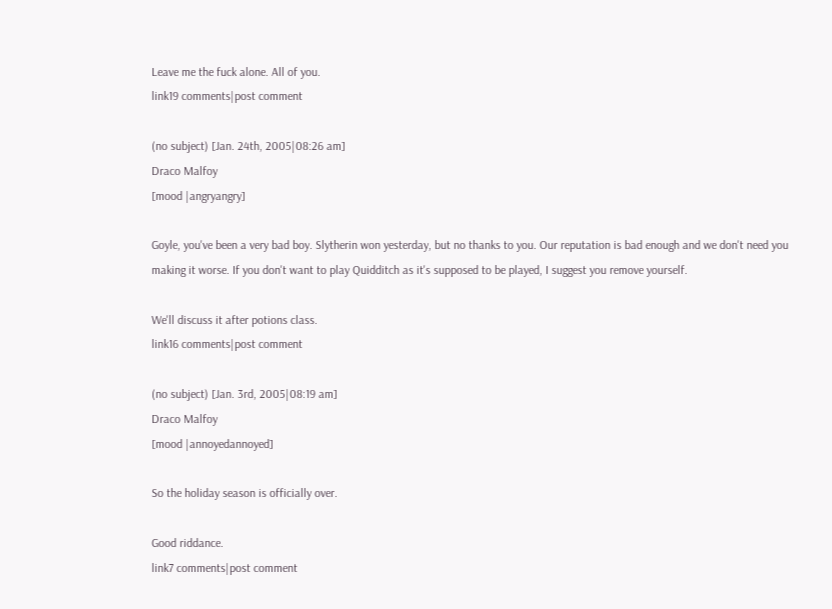Leave me the fuck alone. All of you.
link19 comments|post comment

(no subject) [Jan. 24th, 2005|08:26 am]
Draco Malfoy
[mood |angryangry]

Goyle, you've been a very bad boy. Slytherin won yesterday, but no thanks to you. Our reputation is bad enough and we don't need you making it worse. If you don't want to play Quidditch as it's supposed to be played, I suggest you remove yourself.

We'll discuss it after potions class.
link16 comments|post comment

(no subject) [Jan. 3rd, 2005|08:19 am]
Draco Malfoy
[mood |annoyedannoyed]

So the holiday season is officially over.

Good riddance.
link7 comments|post comment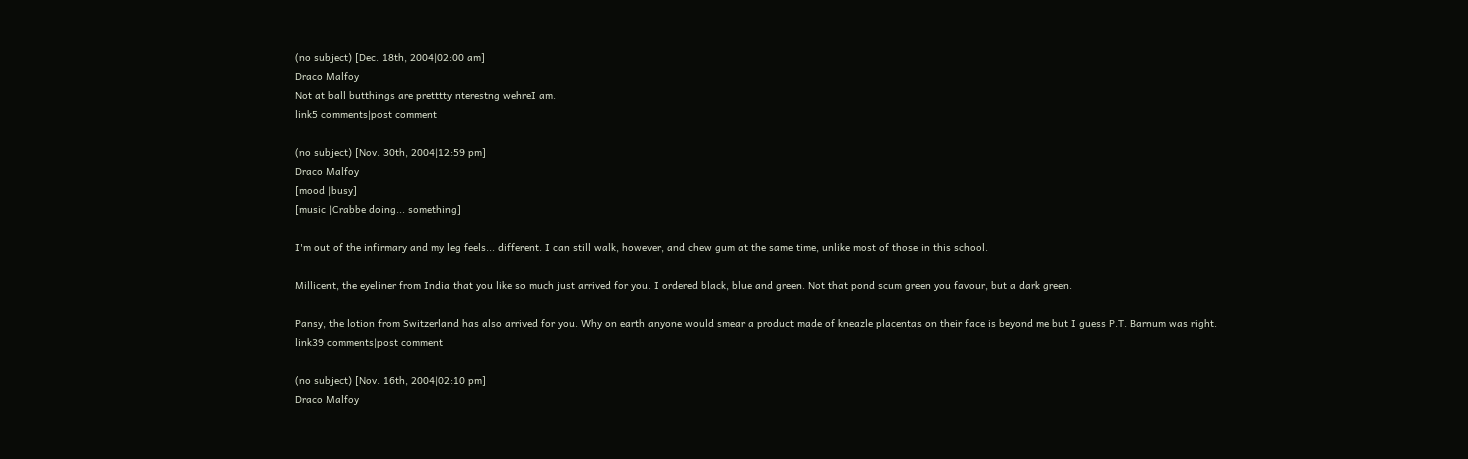(no subject) [Dec. 18th, 2004|02:00 am]
Draco Malfoy
Not at ball butthings are pretttty nterestng wehreI am.
link5 comments|post comment

(no subject) [Nov. 30th, 2004|12:59 pm]
Draco Malfoy
[mood |busy]
[music |Crabbe doing... something]

I'm out of the infirmary and my leg feels... different. I can still walk, however, and chew gum at the same time, unlike most of those in this school.

Millicent, the eyeliner from India that you like so much just arrived for you. I ordered black, blue and green. Not that pond scum green you favour, but a dark green.

Pansy, the lotion from Switzerland has also arrived for you. Why on earth anyone would smear a product made of kneazle placentas on their face is beyond me but I guess P.T. Barnum was right.
link39 comments|post comment

(no subject) [Nov. 16th, 2004|02:10 pm]
Draco Malfoy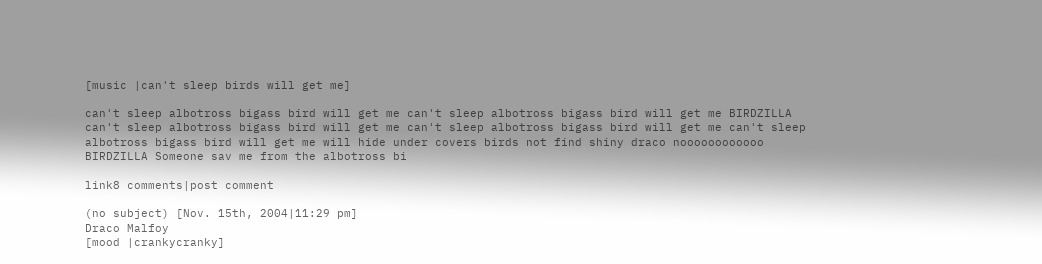[music |can't sleep birds will get me]

can't sleep albotross bigass bird will get me can't sleep albotross bigass bird will get me BIRDZILLA can't sleep albotross bigass bird will get me can't sleep albotross bigass bird will get me can't sleep albotross bigass bird will get me will hide under covers birds not find shiny draco noooooooooooo BIRDZILLA Someone sav me from the albotross bi

link8 comments|post comment

(no subject) [Nov. 15th, 2004|11:29 pm]
Draco Malfoy
[mood |crankycranky]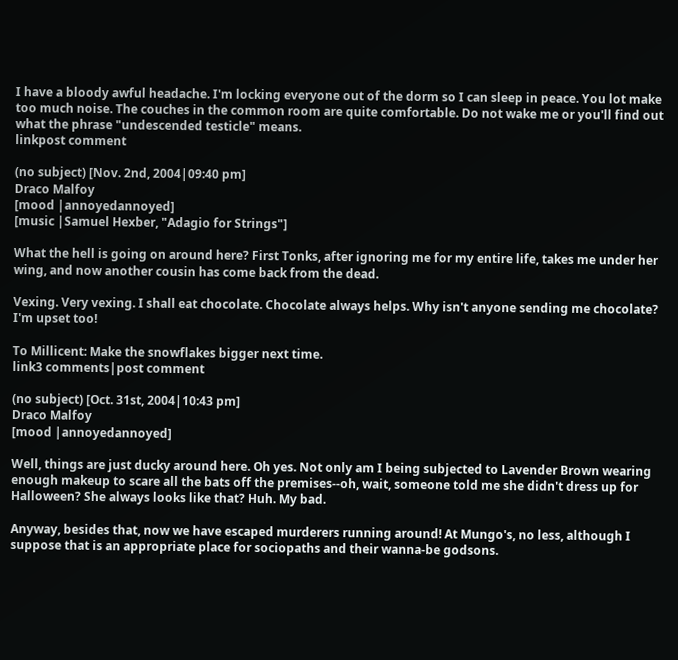I have a bloody awful headache. I'm locking everyone out of the dorm so I can sleep in peace. You lot make too much noise. The couches in the common room are quite comfortable. Do not wake me or you'll find out what the phrase "undescended testicle" means.
linkpost comment

(no subject) [Nov. 2nd, 2004|09:40 pm]
Draco Malfoy
[mood |annoyedannoyed]
[music |Samuel Hexber, "Adagio for Strings"]

What the hell is going on around here? First Tonks, after ignoring me for my entire life, takes me under her wing, and now another cousin has come back from the dead.

Vexing. Very vexing. I shall eat chocolate. Chocolate always helps. Why isn't anyone sending me chocolate? I'm upset too!

To Millicent: Make the snowflakes bigger next time.
link3 comments|post comment

(no subject) [Oct. 31st, 2004|10:43 pm]
Draco Malfoy
[mood |annoyedannoyed]

Well, things are just ducky around here. Oh yes. Not only am I being subjected to Lavender Brown wearing enough makeup to scare all the bats off the premises--oh, wait, someone told me she didn't dress up for Halloween? She always looks like that? Huh. My bad.

Anyway, besides that, now we have escaped murderers running around! At Mungo's, no less, although I suppose that is an appropriate place for sociopaths and their wanna-be godsons.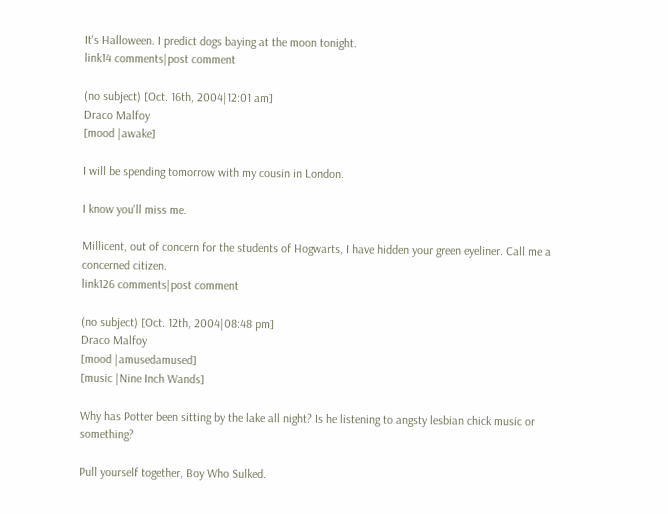It's Halloween. I predict dogs baying at the moon tonight.
link14 comments|post comment

(no subject) [Oct. 16th, 2004|12:01 am]
Draco Malfoy
[mood |awake]

I will be spending tomorrow with my cousin in London.

I know you'll miss me.

Millicent, out of concern for the students of Hogwarts, I have hidden your green eyeliner. Call me a concerned citizen.
link126 comments|post comment

(no subject) [Oct. 12th, 2004|08:48 pm]
Draco Malfoy
[mood |amusedamused]
[music |Nine Inch Wands]

Why has Potter been sitting by the lake all night? Is he listening to angsty lesbian chick music or something?

Pull yourself together, Boy Who Sulked.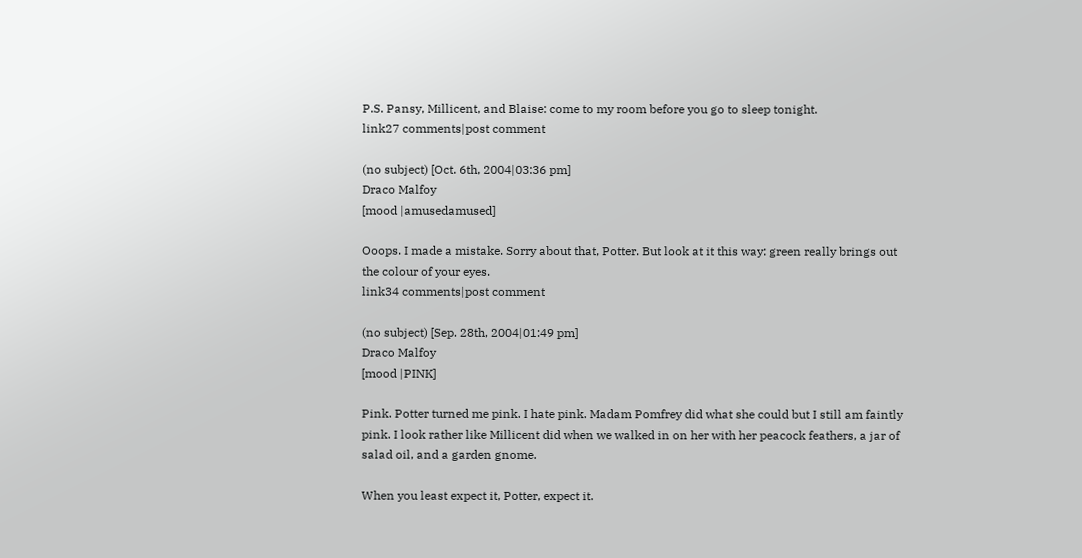P.S. Pansy, Millicent, and Blaise: come to my room before you go to sleep tonight.
link27 comments|post comment

(no subject) [Oct. 6th, 2004|03:36 pm]
Draco Malfoy
[mood |amusedamused]

Ooops. I made a mistake. Sorry about that, Potter. But look at it this way: green really brings out the colour of your eyes.
link34 comments|post comment

(no subject) [Sep. 28th, 2004|01:49 pm]
Draco Malfoy
[mood |PINK]

Pink. Potter turned me pink. I hate pink. Madam Pomfrey did what she could but I still am faintly pink. I look rather like Millicent did when we walked in on her with her peacock feathers, a jar of salad oil, and a garden gnome.

When you least expect it, Potter, expect it.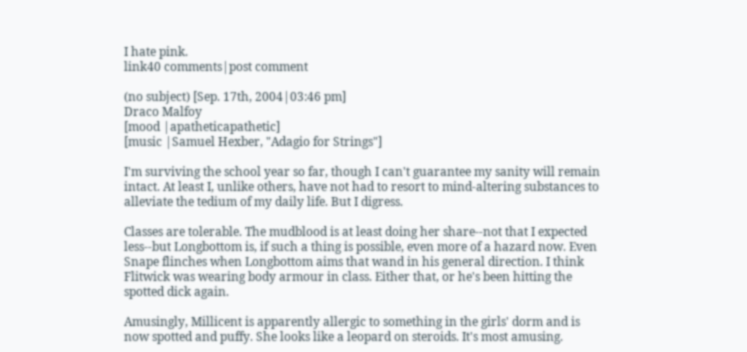I hate pink.
link40 comments|post comment

(no subject) [Sep. 17th, 2004|03:46 pm]
Draco Malfoy
[mood |apatheticapathetic]
[music |Samuel Hexber, "Adagio for Strings"]

I'm surviving the school year so far, though I can't guarantee my sanity will remain intact. At least I, unlike others, have not had to resort to mind-altering substances to alleviate the tedium of my daily life. But I digress.

Classes are tolerable. The mudblood is at least doing her share--not that I expected less--but Longbottom is, if such a thing is possible, even more of a hazard now. Even Snape flinches when Longbottom aims that wand in his general direction. I think Flitwick was wearing body armour in class. Either that, or he's been hitting the spotted dick again.

Amusingly, Millicent is apparently allergic to something in the girls' dorm and is now spotted and puffy. She looks like a leopard on steroids. It's most amusing.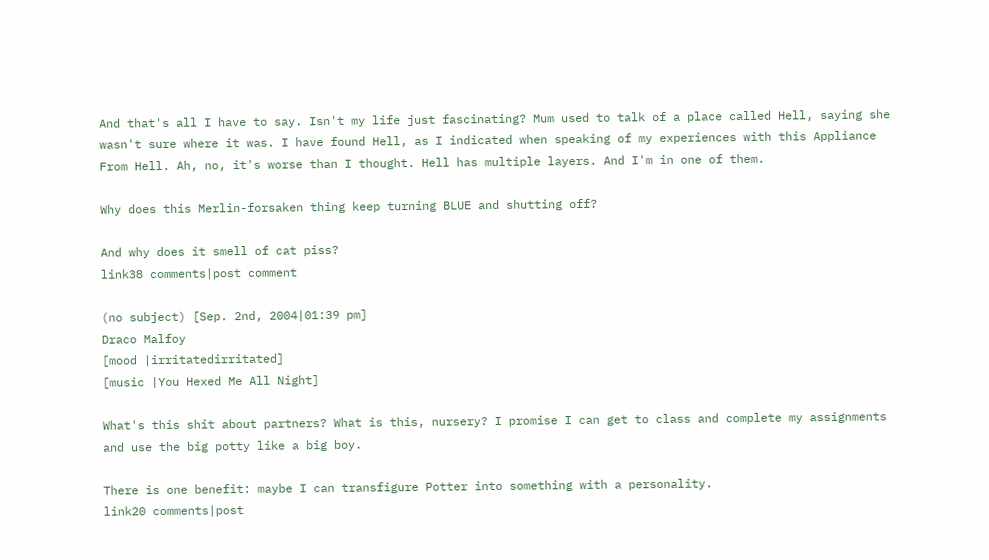And that's all I have to say. Isn't my life just fascinating? Mum used to talk of a place called Hell, saying she wasn't sure where it was. I have found Hell, as I indicated when speaking of my experiences with this Appliance From Hell. Ah, no, it's worse than I thought. Hell has multiple layers. And I'm in one of them.

Why does this Merlin-forsaken thing keep turning BLUE and shutting off?

And why does it smell of cat piss?
link38 comments|post comment

(no subject) [Sep. 2nd, 2004|01:39 pm]
Draco Malfoy
[mood |irritatedirritated]
[music |You Hexed Me All Night]

What's this shit about partners? What is this, nursery? I promise I can get to class and complete my assignments and use the big potty like a big boy.

There is one benefit: maybe I can transfigure Potter into something with a personality.
link20 comments|post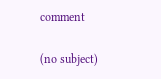comment

(no subject)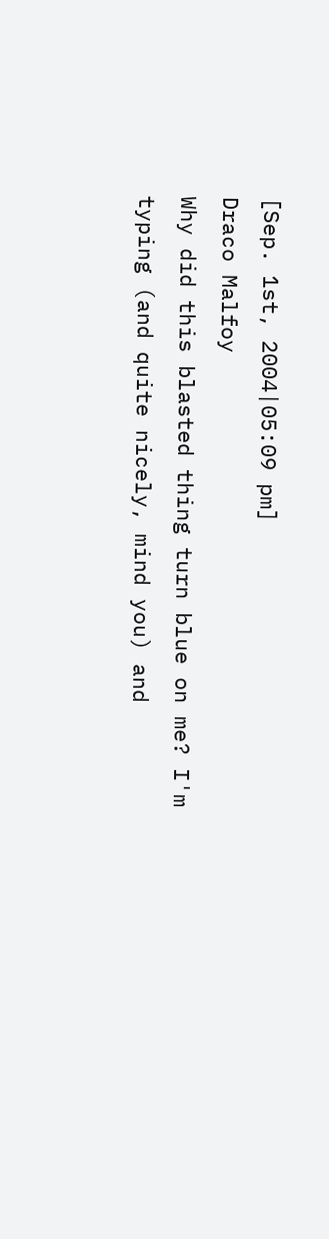[Sep. 1st, 2004|05:09 pm]
Draco Malfoy
Why did this blasted thing turn blue on me? I'm typing (and quite nicely, mind you) and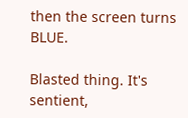then the screen turns BLUE.

Blasted thing. It's sentient,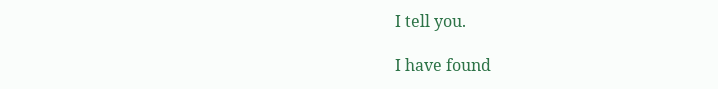I tell you.

I have found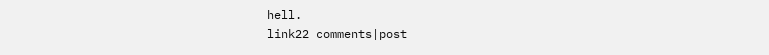hell.
link22 comments|post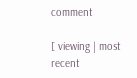comment

[ viewing | most recent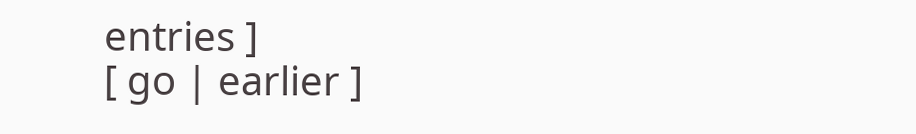entries ]
[ go | earlier ]